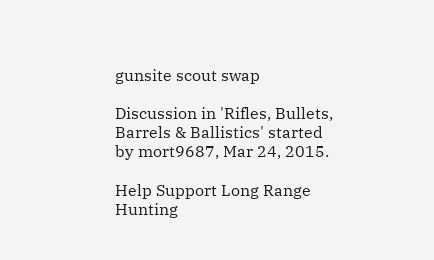gunsite scout swap

Discussion in 'Rifles, Bullets, Barrels & Ballistics' started by mort9687, Mar 24, 2015.

Help Support Long Range Hunting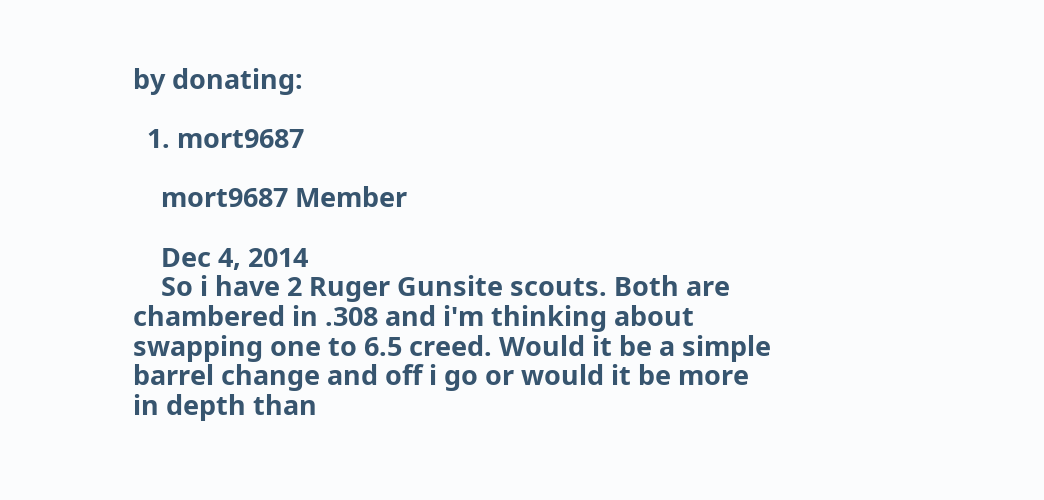by donating:

  1. mort9687

    mort9687 Member

    Dec 4, 2014
    So i have 2 Ruger Gunsite scouts. Both are chambered in .308 and i'm thinking about swapping one to 6.5 creed. Would it be a simple barrel change and off i go or would it be more in depth than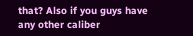that? Also if you guys have any other caliber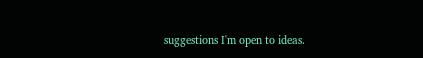suggestions I'm open to ideas.